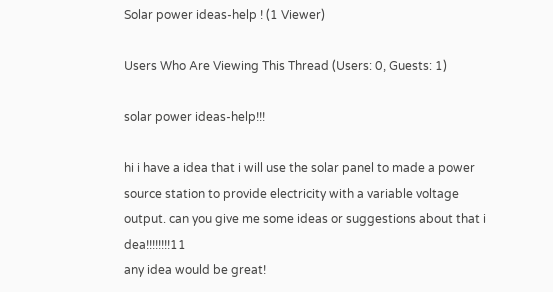Solar power ideas-help ! (1 Viewer)

Users Who Are Viewing This Thread (Users: 0, Guests: 1)

solar power ideas-help!!!

hi i have a idea that i will use the solar panel to made a power source station to provide electricity with a variable voltage output. can you give me some ideas or suggestions about that i dea!!!!!!!!11
any idea would be great!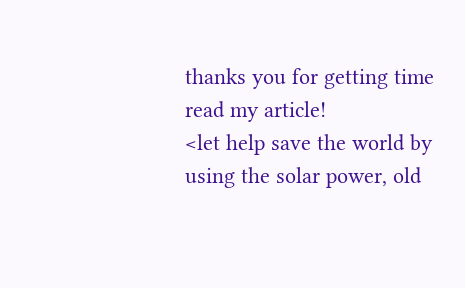thanks you for getting time read my article!
<let help save the world by using the solar power, old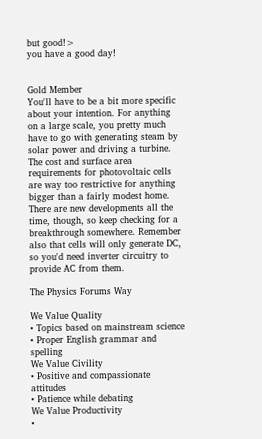but good!>
you have a good day!


Gold Member
You'll have to be a bit more specific about your intention. For anything on a large scale, you pretty much have to go with generating steam by solar power and driving a turbine. The cost and surface area requirements for photovoltaic cells are way too restrictive for anything bigger than a fairly modest home. There are new developments all the time, though, so keep checking for a breakthrough somewhere. Remember also that cells will only generate DC, so you'd need inverter circuitry to provide AC from them.

The Physics Forums Way

We Value Quality
• Topics based on mainstream science
• Proper English grammar and spelling
We Value Civility
• Positive and compassionate attitudes
• Patience while debating
We Value Productivity
•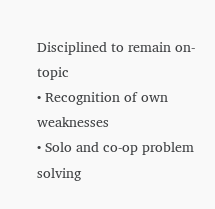Disciplined to remain on-topic
• Recognition of own weaknesses
• Solo and co-op problem solving